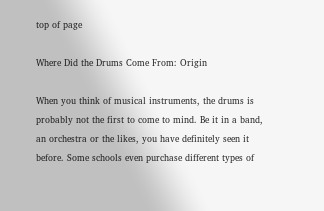top of page

Where Did the Drums Come From: Origin

When you think of musical instruments, the drums is probably not the first to come to mind. Be it in a band, an orchestra or the likes, you have definitely seen it before. Some schools even purchase different types of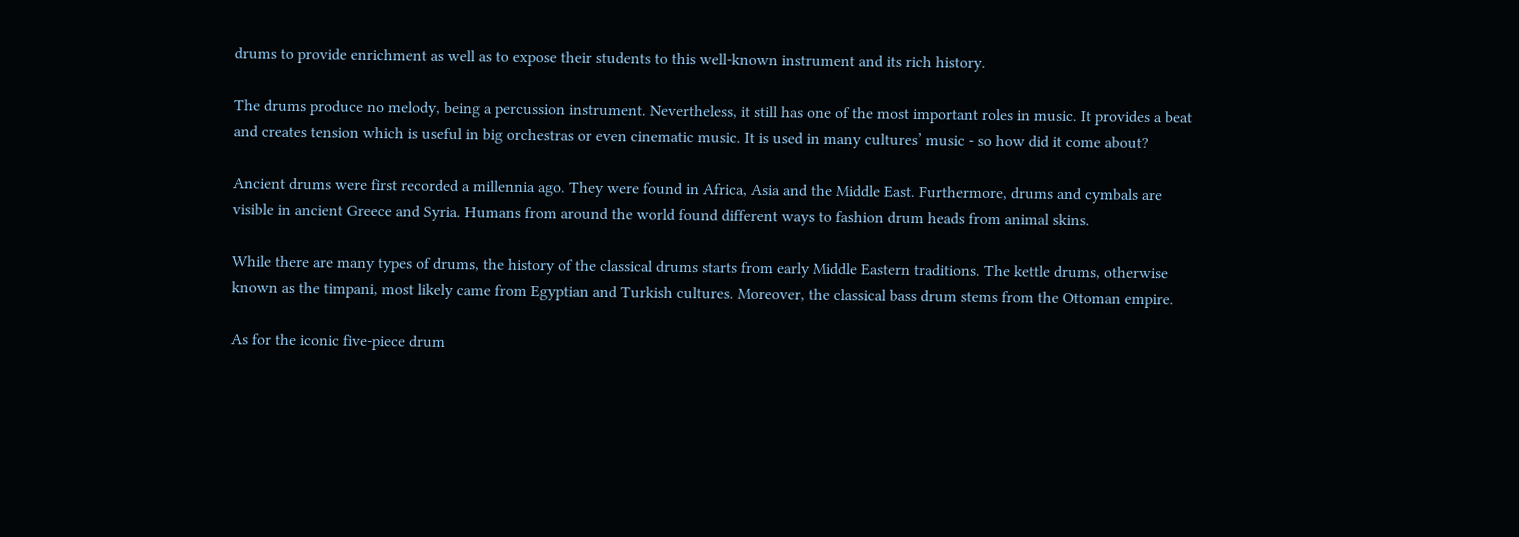drums to provide enrichment as well as to expose their students to this well-known instrument and its rich history.

The drums produce no melody, being a percussion instrument. Nevertheless, it still has one of the most important roles in music. It provides a beat and creates tension which is useful in big orchestras or even cinematic music. It is used in many cultures’ music - so how did it come about?

Ancient drums were first recorded a millennia ago. They were found in Africa, Asia and the Middle East. Furthermore, drums and cymbals are visible in ancient Greece and Syria. Humans from around the world found different ways to fashion drum heads from animal skins.

While there are many types of drums, the history of the classical drums starts from early Middle Eastern traditions. The kettle drums, otherwise known as the timpani, most likely came from Egyptian and Turkish cultures. Moreover, the classical bass drum stems from the Ottoman empire.

As for the iconic five-piece drum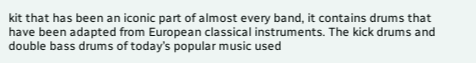kit that has been an iconic part of almost every band, it contains drums that have been adapted from European classical instruments. The kick drums and double bass drums of today’s popular music used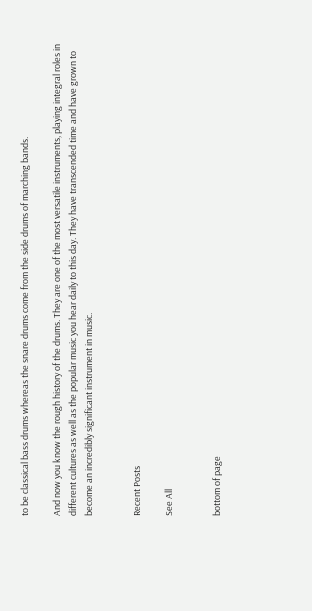to be classical bass drums whereas the snare drums come from the side drums of marching bands.

And now you know the rough history of the drums. They are one of the most versatile instruments, playing integral roles in different cultures as well as the popular music you hear daily to this day. They have transcended time and have grown to become an incredibly significant instrument in music.


Recent Posts

See All


bottom of page